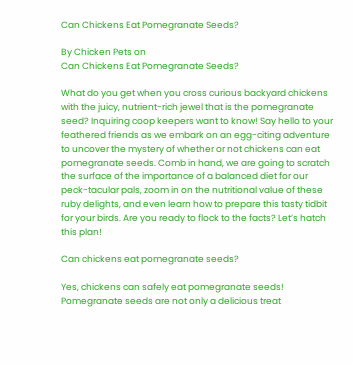Can Chickens Eat Pomegranate Seeds?

By Chicken Pets on
Can Chickens Eat Pomegranate Seeds?

What do you get when you cross curious backyard chickens with the juicy, nutrient-rich jewel that is the pomegranate seed? Inquiring coop keepers want to know! Say hello to your feathered friends as we embark on an egg-citing adventure to uncover the mystery of whether or not chickens can eat pomegranate seeds. Comb in hand, we are going to scratch the surface of the importance of a balanced diet for our peck-tacular pals, zoom in on the nutritional value of these ruby delights, and even learn how to prepare this tasty tidbit for your birds. Are you ready to flock to the facts? Let’s hatch this plan!

Can chickens eat pomegranate seeds?

Yes, chickens can safely eat pomegranate seeds! Pomegranate seeds are not only a delicious treat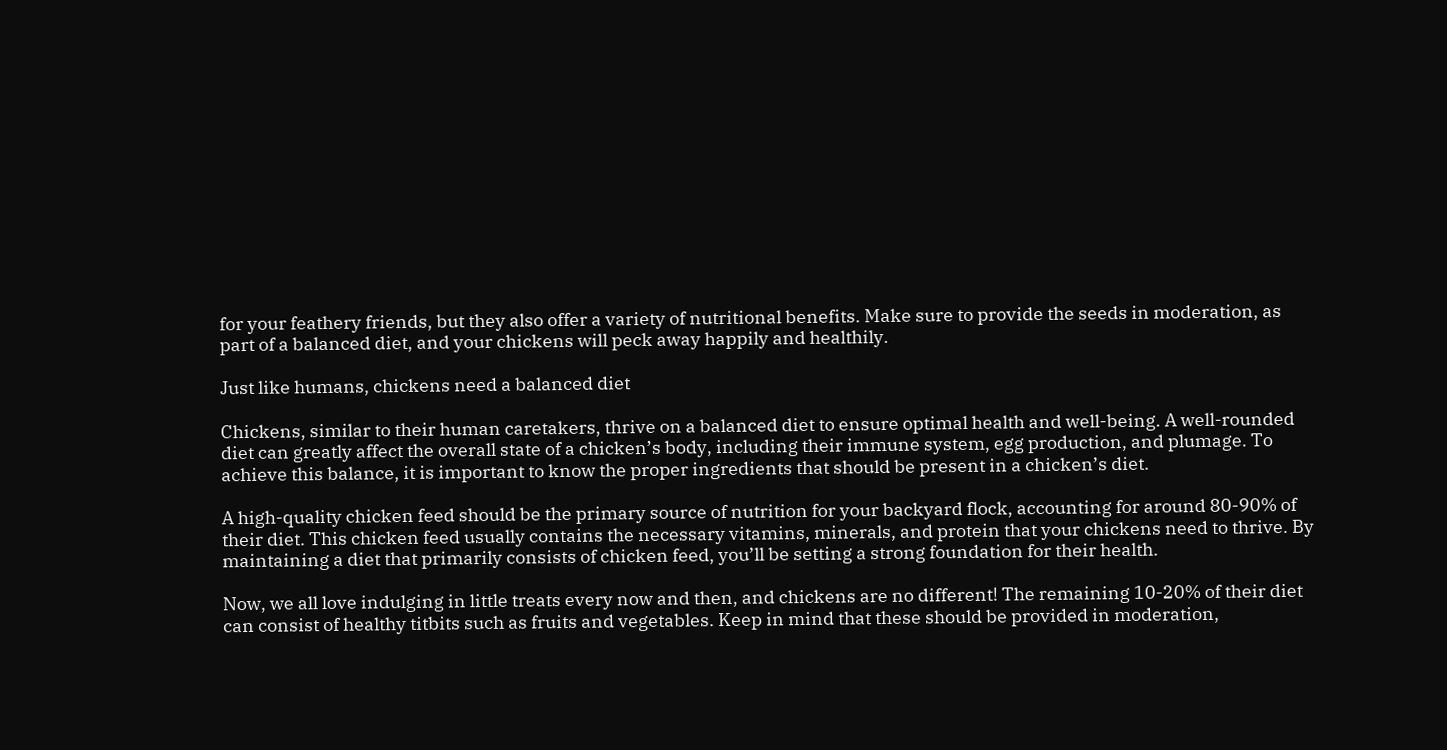for your feathery friends, but they also offer a variety of nutritional benefits. Make sure to provide the seeds in moderation, as part of a balanced diet, and your chickens will peck away happily and healthily.

Just like humans, chickens need a balanced diet

Chickens, similar to their human caretakers, thrive on a balanced diet to ensure optimal health and well-being. A well-rounded diet can greatly affect the overall state of a chicken’s body, including their immune system, egg production, and plumage. To achieve this balance, it is important to know the proper ingredients that should be present in a chicken’s diet.

A high-quality chicken feed should be the primary source of nutrition for your backyard flock, accounting for around 80-90% of their diet. This chicken feed usually contains the necessary vitamins, minerals, and protein that your chickens need to thrive. By maintaining a diet that primarily consists of chicken feed, you’ll be setting a strong foundation for their health.

Now, we all love indulging in little treats every now and then, and chickens are no different! The remaining 10-20% of their diet can consist of healthy titbits such as fruits and vegetables. Keep in mind that these should be provided in moderation,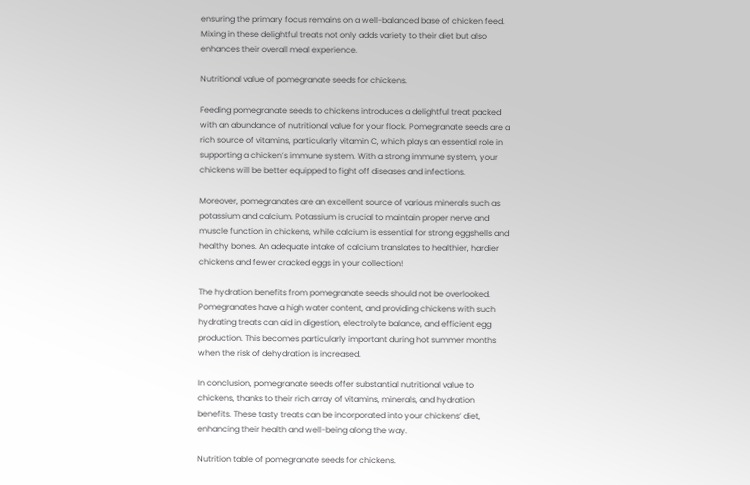ensuring the primary focus remains on a well-balanced base of chicken feed. Mixing in these delightful treats not only adds variety to their diet but also enhances their overall meal experience.

Nutritional value of pomegranate seeds for chickens.

Feeding pomegranate seeds to chickens introduces a delightful treat packed with an abundance of nutritional value for your flock. Pomegranate seeds are a rich source of vitamins, particularly vitamin C, which plays an essential role in supporting a chicken’s immune system. With a strong immune system, your chickens will be better equipped to fight off diseases and infections.

Moreover, pomegranates are an excellent source of various minerals such as potassium and calcium. Potassium is crucial to maintain proper nerve and muscle function in chickens, while calcium is essential for strong eggshells and healthy bones. An adequate intake of calcium translates to healthier, hardier chickens and fewer cracked eggs in your collection!

The hydration benefits from pomegranate seeds should not be overlooked. Pomegranates have a high water content, and providing chickens with such hydrating treats can aid in digestion, electrolyte balance, and efficient egg production. This becomes particularly important during hot summer months when the risk of dehydration is increased.

In conclusion, pomegranate seeds offer substantial nutritional value to chickens, thanks to their rich array of vitamins, minerals, and hydration benefits. These tasty treats can be incorporated into your chickens’ diet, enhancing their health and well-being along the way.

Nutrition table of pomegranate seeds for chickens.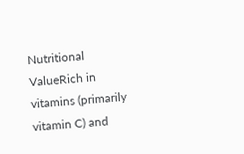Nutritional ValueRich in vitamins (primarily vitamin C) and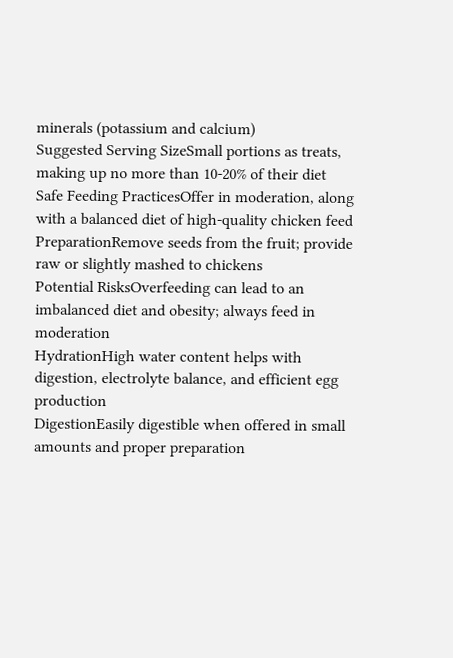minerals (potassium and calcium)
Suggested Serving SizeSmall portions as treats, making up no more than 10-20% of their diet
Safe Feeding PracticesOffer in moderation, along with a balanced diet of high-quality chicken feed
PreparationRemove seeds from the fruit; provide raw or slightly mashed to chickens
Potential RisksOverfeeding can lead to an imbalanced diet and obesity; always feed in moderation
HydrationHigh water content helps with digestion, electrolyte balance, and efficient egg production
DigestionEasily digestible when offered in small amounts and proper preparation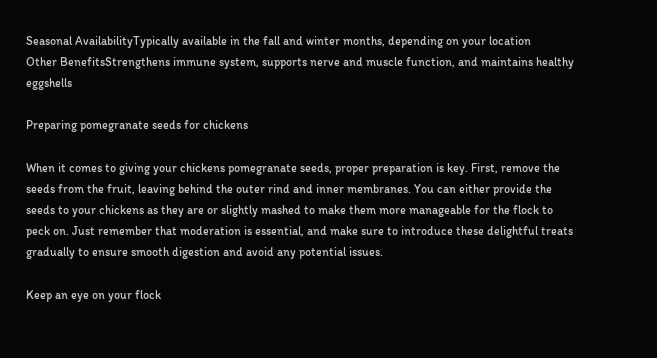Seasonal AvailabilityTypically available in the fall and winter months, depending on your location
Other BenefitsStrengthens immune system, supports nerve and muscle function, and maintains healthy eggshells

Preparing pomegranate seeds for chickens

When it comes to giving your chickens pomegranate seeds, proper preparation is key. First, remove the seeds from the fruit, leaving behind the outer rind and inner membranes. You can either provide the seeds to your chickens as they are or slightly mashed to make them more manageable for the flock to peck on. Just remember that moderation is essential, and make sure to introduce these delightful treats gradually to ensure smooth digestion and avoid any potential issues.

Keep an eye on your flock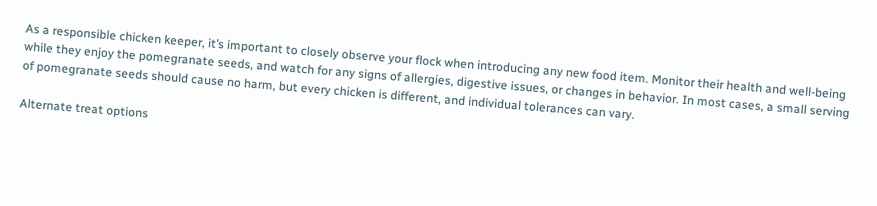As a responsible chicken keeper, it’s important to closely observe your flock when introducing any new food item. Monitor their health and well-being while they enjoy the pomegranate seeds, and watch for any signs of allergies, digestive issues, or changes in behavior. In most cases, a small serving of pomegranate seeds should cause no harm, but every chicken is different, and individual tolerances can vary.

Alternate treat options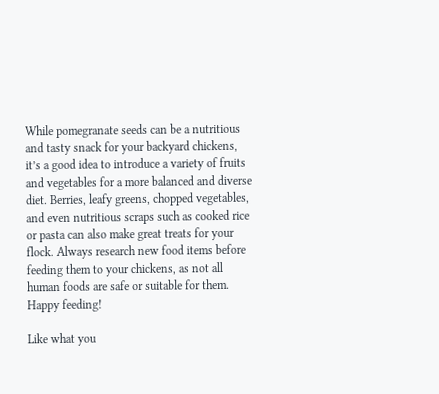While pomegranate seeds can be a nutritious and tasty snack for your backyard chickens, it’s a good idea to introduce a variety of fruits and vegetables for a more balanced and diverse diet. Berries, leafy greens, chopped vegetables, and even nutritious scraps such as cooked rice or pasta can also make great treats for your flock. Always research new food items before feeding them to your chickens, as not all human foods are safe or suitable for them. Happy feeding!

Like what you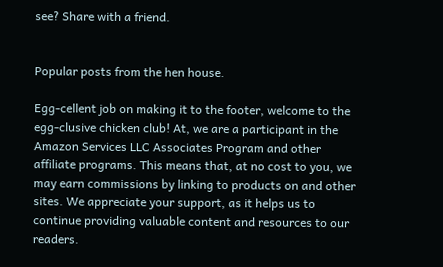see? Share with a friend.


Popular posts from the hen house.

Egg-cellent job on making it to the footer, welcome to the egg-clusive chicken club! At, we are a participant in the Amazon Services LLC Associates Program and other affiliate programs. This means that, at no cost to you, we may earn commissions by linking to products on and other sites. We appreciate your support, as it helps us to continue providing valuable content and resources to our readers.